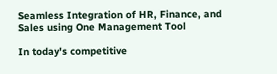Seamless Integration of HR, Finance, and Sales using One Management Tool

In today's competitive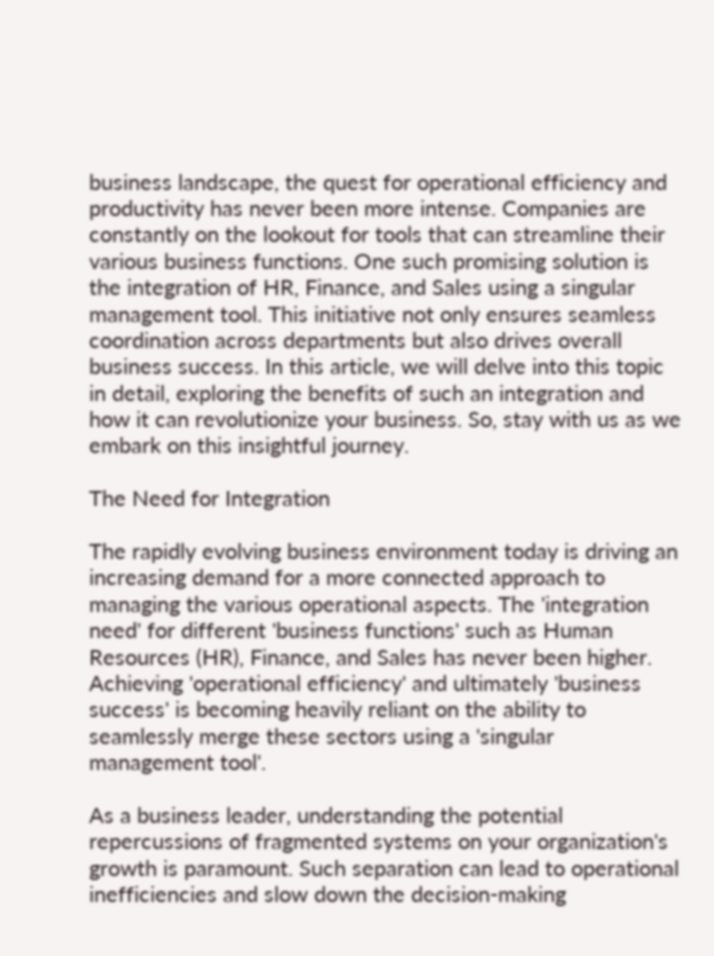business landscape, the quest for operational efficiency and productivity has never been more intense. Companies are constantly on the lookout for tools that can streamline their various business functions. One such promising solution is the integration of HR, Finance, and Sales using a singular management tool. This initiative not only ensures seamless coordination across departments but also drives overall business success. In this article, we will delve into this topic in detail, exploring the benefits of such an integration and how it can revolutionize your business. So, stay with us as we embark on this insightful journey.

The Need for Integration

The rapidly evolving business environment today is driving an increasing demand for a more connected approach to managing the various operational aspects. The 'integration need' for different 'business functions' such as Human Resources (HR), Finance, and Sales has never been higher. Achieving 'operational efficiency' and ultimately 'business success' is becoming heavily reliant on the ability to seamlessly merge these sectors using a 'singular management tool'.

As a business leader, understanding the potential repercussions of fragmented systems on your organization's growth is paramount. Such separation can lead to operational inefficiencies and slow down the decision-making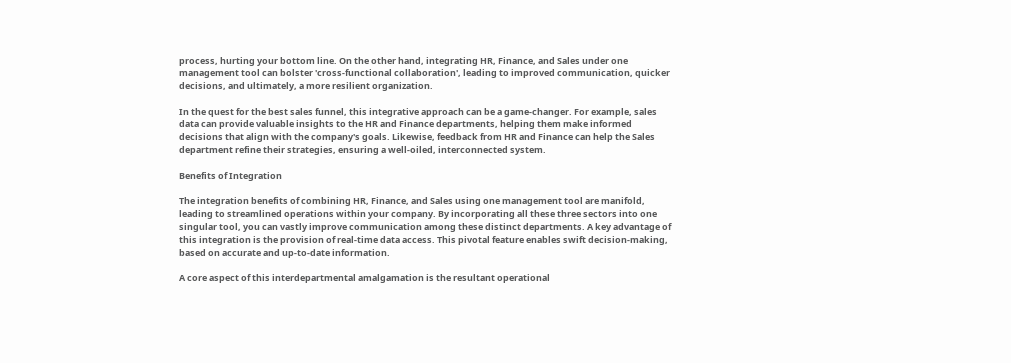process, hurting your bottom line. On the other hand, integrating HR, Finance, and Sales under one management tool can bolster 'cross-functional collaboration', leading to improved communication, quicker decisions, and ultimately, a more resilient organization.

In the quest for the best sales funnel, this integrative approach can be a game-changer. For example, sales data can provide valuable insights to the HR and Finance departments, helping them make informed decisions that align with the company's goals. Likewise, feedback from HR and Finance can help the Sales department refine their strategies, ensuring a well-oiled, interconnected system.

Benefits of Integration

The integration benefits of combining HR, Finance, and Sales using one management tool are manifold, leading to streamlined operations within your company. By incorporating all these three sectors into one singular tool, you can vastly improve communication among these distinct departments. A key advantage of this integration is the provision of real-time data access. This pivotal feature enables swift decision-making, based on accurate and up-to-date information.

A core aspect of this interdepartmental amalgamation is the resultant operational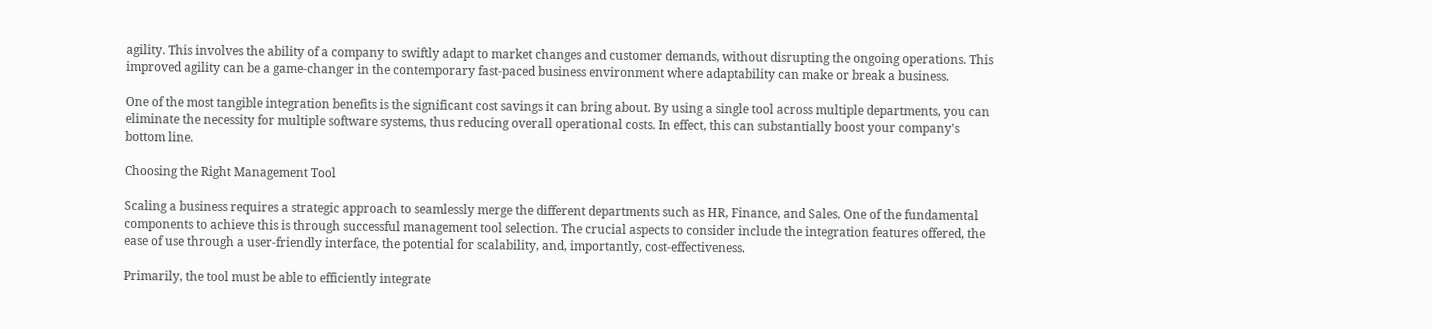agility. This involves the ability of a company to swiftly adapt to market changes and customer demands, without disrupting the ongoing operations. This improved agility can be a game-changer in the contemporary fast-paced business environment where adaptability can make or break a business.

One of the most tangible integration benefits is the significant cost savings it can bring about. By using a single tool across multiple departments, you can eliminate the necessity for multiple software systems, thus reducing overall operational costs. In effect, this can substantially boost your company's bottom line.

Choosing the Right Management Tool

Scaling a business requires a strategic approach to seamlessly merge the different departments such as HR, Finance, and Sales. One of the fundamental components to achieve this is through successful management tool selection. The crucial aspects to consider include the integration features offered, the ease of use through a user-friendly interface, the potential for scalability, and, importantly, cost-effectiveness.

Primarily, the tool must be able to efficiently integrate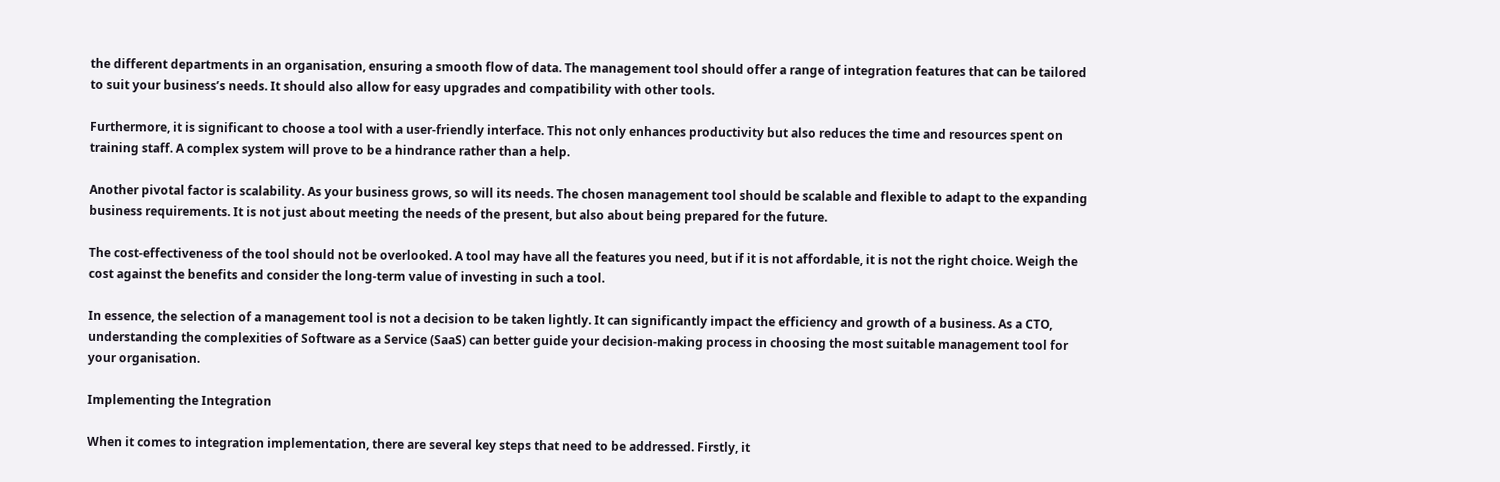the different departments in an organisation, ensuring a smooth flow of data. The management tool should offer a range of integration features that can be tailored to suit your business’s needs. It should also allow for easy upgrades and compatibility with other tools.

Furthermore, it is significant to choose a tool with a user-friendly interface. This not only enhances productivity but also reduces the time and resources spent on training staff. A complex system will prove to be a hindrance rather than a help.

Another pivotal factor is scalability. As your business grows, so will its needs. The chosen management tool should be scalable and flexible to adapt to the expanding business requirements. It is not just about meeting the needs of the present, but also about being prepared for the future.

The cost-effectiveness of the tool should not be overlooked. A tool may have all the features you need, but if it is not affordable, it is not the right choice. Weigh the cost against the benefits and consider the long-term value of investing in such a tool.

In essence, the selection of a management tool is not a decision to be taken lightly. It can significantly impact the efficiency and growth of a business. As a CTO, understanding the complexities of Software as a Service (SaaS) can better guide your decision-making process in choosing the most suitable management tool for your organisation.

Implementing the Integration

When it comes to integration implementation, there are several key steps that need to be addressed. Firstly, it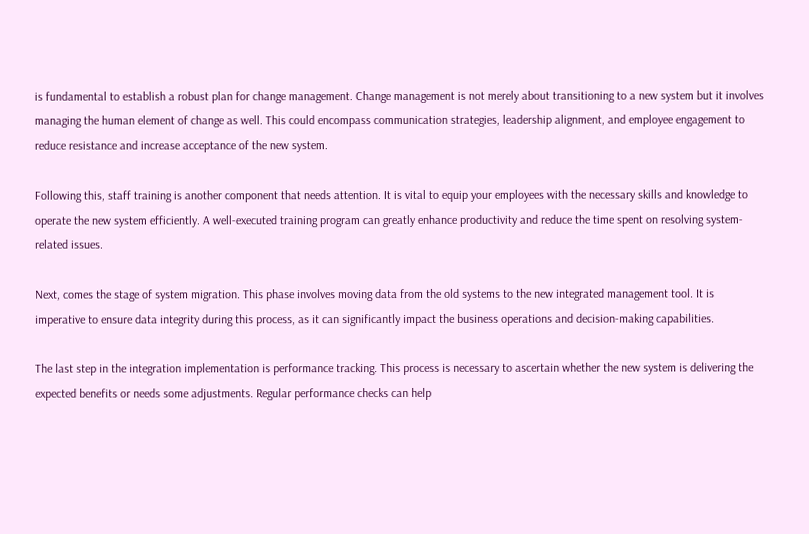is fundamental to establish a robust plan for change management. Change management is not merely about transitioning to a new system but it involves managing the human element of change as well. This could encompass communication strategies, leadership alignment, and employee engagement to reduce resistance and increase acceptance of the new system.

Following this, staff training is another component that needs attention. It is vital to equip your employees with the necessary skills and knowledge to operate the new system efficiently. A well-executed training program can greatly enhance productivity and reduce the time spent on resolving system-related issues.

Next, comes the stage of system migration. This phase involves moving data from the old systems to the new integrated management tool. It is imperative to ensure data integrity during this process, as it can significantly impact the business operations and decision-making capabilities.

The last step in the integration implementation is performance tracking. This process is necessary to ascertain whether the new system is delivering the expected benefits or needs some adjustments. Regular performance checks can help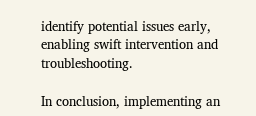identify potential issues early, enabling swift intervention and troubleshooting.

In conclusion, implementing an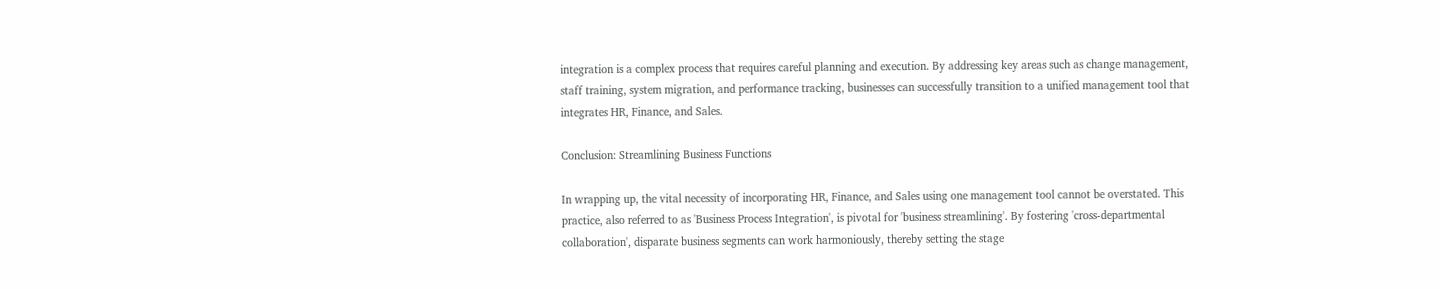integration is a complex process that requires careful planning and execution. By addressing key areas such as change management, staff training, system migration, and performance tracking, businesses can successfully transition to a unified management tool that integrates HR, Finance, and Sales.

Conclusion: Streamlining Business Functions

In wrapping up, the vital necessity of incorporating HR, Finance, and Sales using one management tool cannot be overstated. This practice, also referred to as 'Business Process Integration', is pivotal for 'business streamlining'. By fostering 'cross-departmental collaboration', disparate business segments can work harmoniously, thereby setting the stage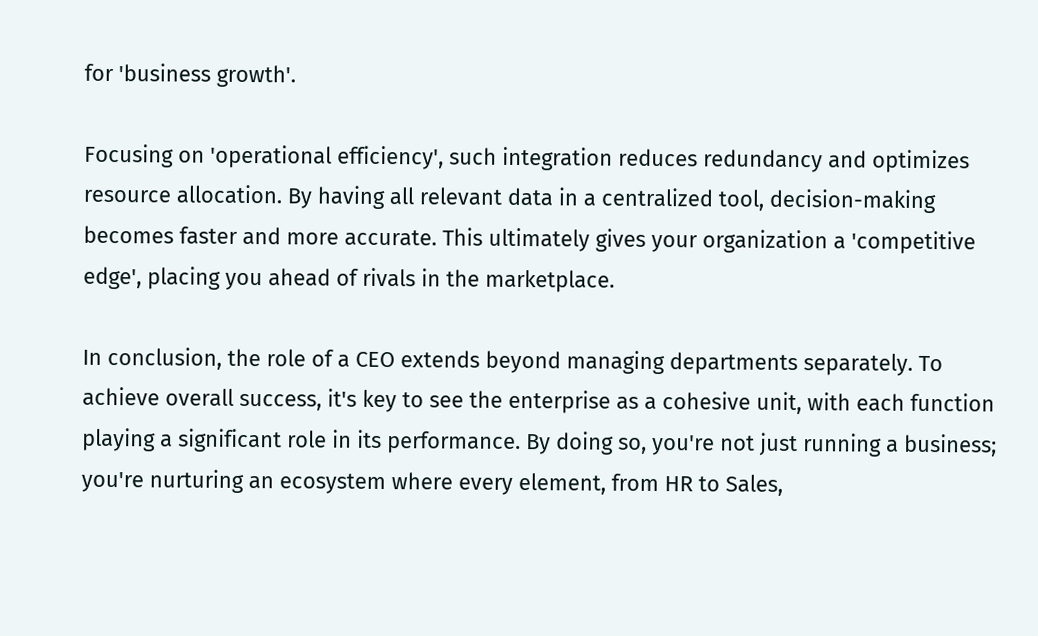for 'business growth'.

Focusing on 'operational efficiency', such integration reduces redundancy and optimizes resource allocation. By having all relevant data in a centralized tool, decision-making becomes faster and more accurate. This ultimately gives your organization a 'competitive edge', placing you ahead of rivals in the marketplace.

In conclusion, the role of a CEO extends beyond managing departments separately. To achieve overall success, it's key to see the enterprise as a cohesive unit, with each function playing a significant role in its performance. By doing so, you're not just running a business; you're nurturing an ecosystem where every element, from HR to Sales,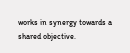works in synergy towards a shared objective.